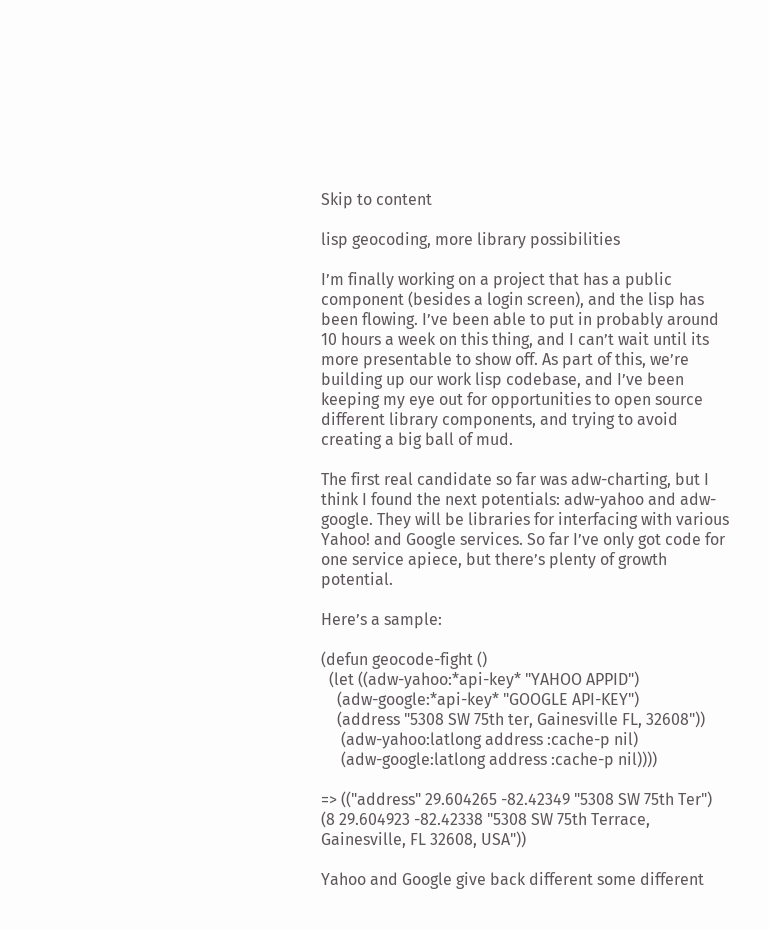Skip to content

lisp geocoding, more library possibilities

I’m finally working on a project that has a public component (besides a login screen), and the lisp has been flowing. I’ve been able to put in probably around 10 hours a week on this thing, and I can’t wait until its more presentable to show off. As part of this, we’re building up our work lisp codebase, and I’ve been keeping my eye out for opportunities to open source different library components, and trying to avoid creating a big ball of mud.

The first real candidate so far was adw-charting, but I think I found the next potentials: adw-yahoo and adw-google. They will be libraries for interfacing with various Yahoo! and Google services. So far I’ve only got code for one service apiece, but there’s plenty of growth potential.

Here’s a sample:

(defun geocode-fight ()
  (let ((adw-yahoo:*api-key* "YAHOO APPID")
    (adw-google:*api-key* "GOOGLE API-KEY")
    (address "5308 SW 75th ter, Gainesville FL, 32608"))
     (adw-yahoo:latlong address :cache-p nil)
     (adw-google:latlong address :cache-p nil))))

=> (("address" 29.604265 -82.42349 "5308 SW 75th Ter")
(8 29.604923 -82.42338 "5308 SW 75th Terrace, Gainesville, FL 32608, USA"))

Yahoo and Google give back different some different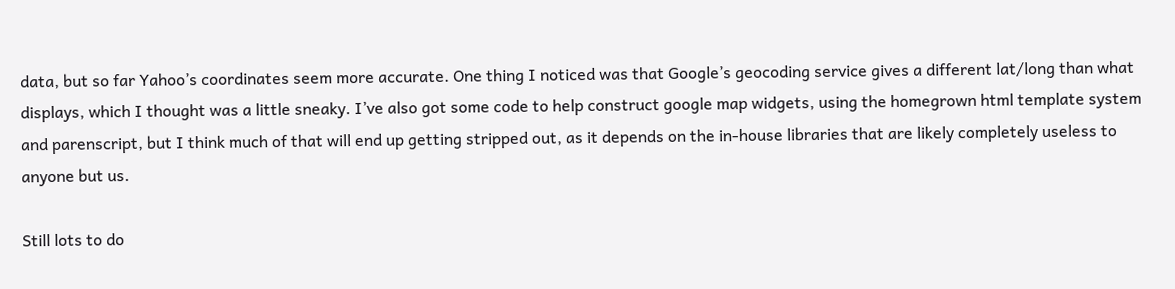data, but so far Yahoo’s coordinates seem more accurate. One thing I noticed was that Google’s geocoding service gives a different lat/long than what displays, which I thought was a little sneaky. I’ve also got some code to help construct google map widgets, using the homegrown html template system and parenscript, but I think much of that will end up getting stripped out, as it depends on the in-house libraries that are likely completely useless to anyone but us.

Still lots to do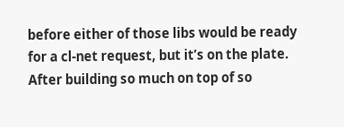before either of those libs would be ready for a cl-net request, but it’s on the plate. After building so much on top of so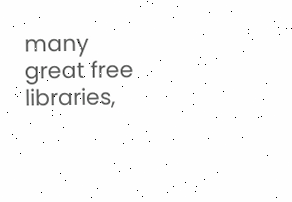many great free libraries,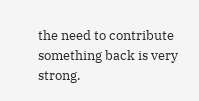the need to contribute something back is very strong.